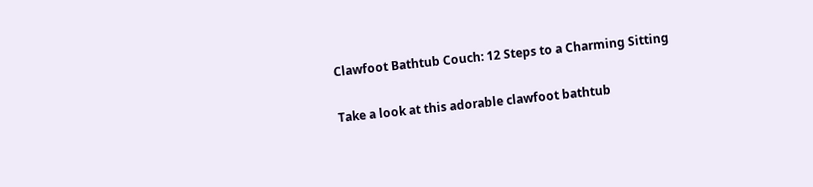Clawfoot Bathtub Couch: 12 Steps to a Charming Sitting

Take a look at this adorable clawfoot bathtub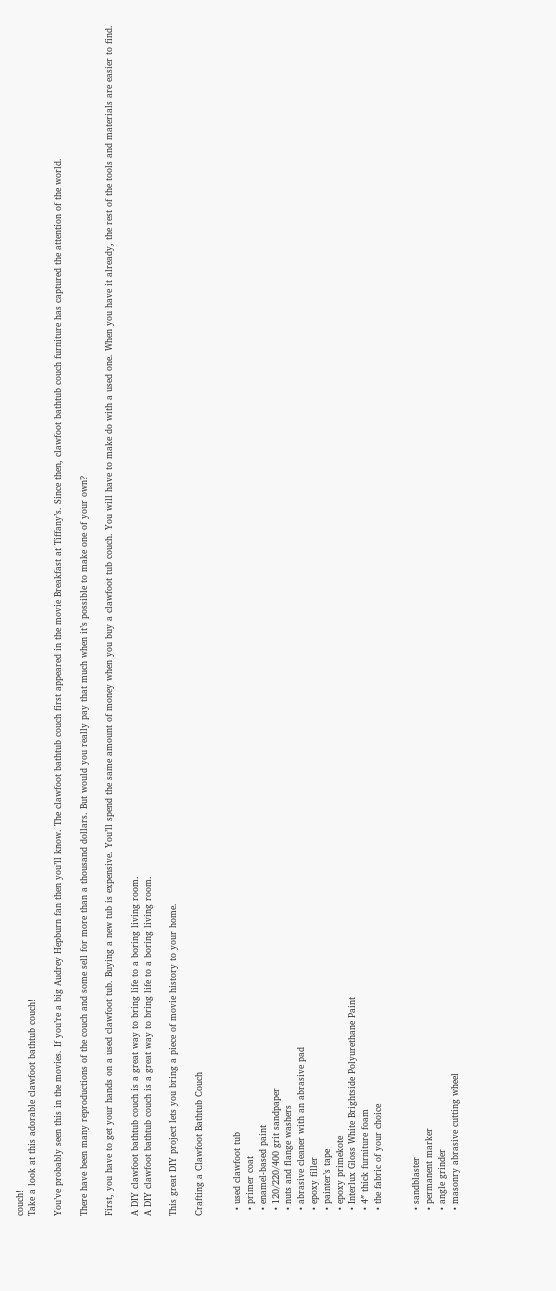couch!
Take a look at this adorable clawfoot bathtub couch!

You’ve probably seen this in the movies. If you’re a big Audrey Hepburn fan then you’ll know. The clawfoot bathtub couch first appeared in the movie Breakfast at Tiffany’s. Since then, clawfoot bathtub couch furniture has captured the attention of the world.

There have been many reproductions of the couch and some sell for more than a thousand dollars. But would you really pay that much when it’s possible to make one of your own?

First, you have to get your hands on a used clawfoot tub. Buying a new tub is expensive. You’ll spend the same amount of money when you buy a clawfoot tub couch. You will have to make do with a used one. When you have it already, the rest of the tools and materials are easier to find.

A DIY clawfoot bathtub couch is a great way to bring life to a boring living room.
A DIY clawfoot bathtub couch is a great way to bring life to a boring living room.

This great DIY project lets you bring a piece of movie history to your home.

Crafting a Clawfoot Bathtub Couch


  • used clawfoot tub
  • primer coat
  • enamel-based paint
  • 120/220/400 grit sandpaper
  • nuts and flange washers
  • abrasive cleaner with an abrasive pad
  • epoxy filler
  • painter’s tape
  • epoxy primekote
  • Interlux Gloss White Brightside Polyurethane Paint
  • 4″ thick furniture foam
  • the fabric of your choice


  • sandblaster
  • permanent marker
  • angle grinder
  • masonry abrasive cutting wheel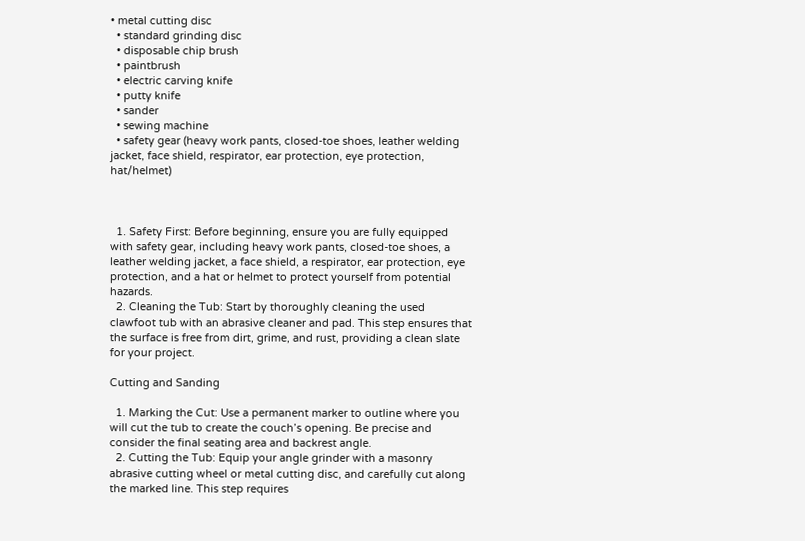• metal cutting disc
  • standard grinding disc
  • disposable chip brush
  • paintbrush
  • electric carving knife
  • putty knife
  • sander
  • sewing machine
  • safety gear (heavy work pants, closed-toe shoes, leather welding jacket, face shield, respirator, ear protection, eye protection, hat/helmet)



  1. Safety First: Before beginning, ensure you are fully equipped with safety gear, including heavy work pants, closed-toe shoes, a leather welding jacket, a face shield, a respirator, ear protection, eye protection, and a hat or helmet to protect yourself from potential hazards.
  2. Cleaning the Tub: Start by thoroughly cleaning the used clawfoot tub with an abrasive cleaner and pad. This step ensures that the surface is free from dirt, grime, and rust, providing a clean slate for your project.

Cutting and Sanding

  1. Marking the Cut: Use a permanent marker to outline where you will cut the tub to create the couch’s opening. Be precise and consider the final seating area and backrest angle.
  2. Cutting the Tub: Equip your angle grinder with a masonry abrasive cutting wheel or metal cutting disc, and carefully cut along the marked line. This step requires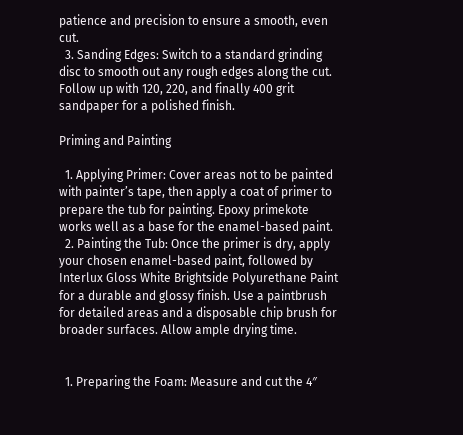patience and precision to ensure a smooth, even cut.
  3. Sanding Edges: Switch to a standard grinding disc to smooth out any rough edges along the cut. Follow up with 120, 220, and finally 400 grit sandpaper for a polished finish.

Priming and Painting

  1. Applying Primer: Cover areas not to be painted with painter’s tape, then apply a coat of primer to prepare the tub for painting. Epoxy primekote works well as a base for the enamel-based paint.
  2. Painting the Tub: Once the primer is dry, apply your chosen enamel-based paint, followed by Interlux Gloss White Brightside Polyurethane Paint for a durable and glossy finish. Use a paintbrush for detailed areas and a disposable chip brush for broader surfaces. Allow ample drying time.


  1. Preparing the Foam: Measure and cut the 4″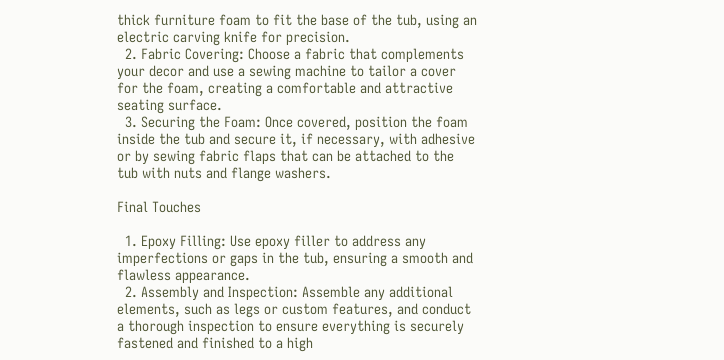thick furniture foam to fit the base of the tub, using an electric carving knife for precision.
  2. Fabric Covering: Choose a fabric that complements your decor and use a sewing machine to tailor a cover for the foam, creating a comfortable and attractive seating surface.
  3. Securing the Foam: Once covered, position the foam inside the tub and secure it, if necessary, with adhesive or by sewing fabric flaps that can be attached to the tub with nuts and flange washers.

Final Touches

  1. Epoxy Filling: Use epoxy filler to address any imperfections or gaps in the tub, ensuring a smooth and flawless appearance.
  2. Assembly and Inspection: Assemble any additional elements, such as legs or custom features, and conduct a thorough inspection to ensure everything is securely fastened and finished to a high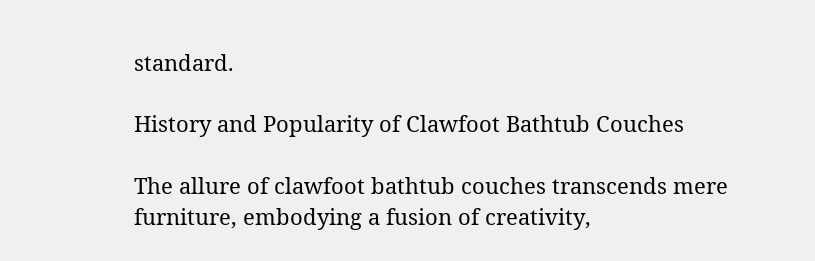standard.

History and Popularity of Clawfoot Bathtub Couches

The allure of clawfoot bathtub couches transcends mere furniture, embodying a fusion of creativity,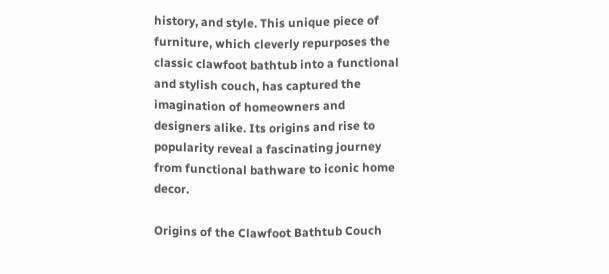history, and style. This unique piece of furniture, which cleverly repurposes the classic clawfoot bathtub into a functional and stylish couch, has captured the imagination of homeowners and designers alike. Its origins and rise to popularity reveal a fascinating journey from functional bathware to iconic home decor.

Origins of the Clawfoot Bathtub Couch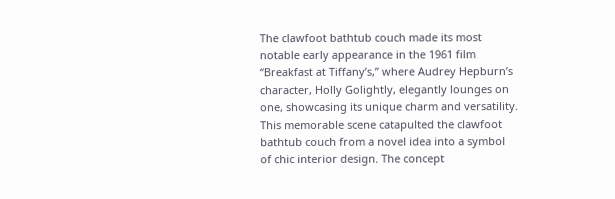The clawfoot bathtub couch made its most notable early appearance in the 1961 film “Breakfast at Tiffany’s,” where Audrey Hepburn’s character, Holly Golightly, elegantly lounges on one, showcasing its unique charm and versatility. This memorable scene catapulted the clawfoot bathtub couch from a novel idea into a symbol of chic interior design. The concept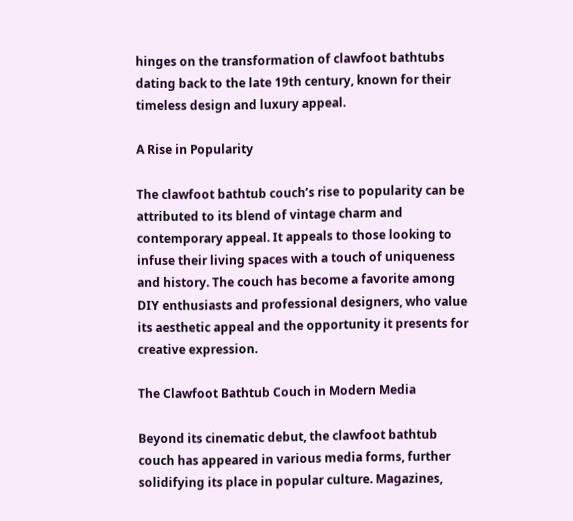hinges on the transformation of clawfoot bathtubs dating back to the late 19th century, known for their timeless design and luxury appeal.

A Rise in Popularity

The clawfoot bathtub couch’s rise to popularity can be attributed to its blend of vintage charm and contemporary appeal. It appeals to those looking to infuse their living spaces with a touch of uniqueness and history. The couch has become a favorite among DIY enthusiasts and professional designers, who value its aesthetic appeal and the opportunity it presents for creative expression.

The Clawfoot Bathtub Couch in Modern Media

Beyond its cinematic debut, the clawfoot bathtub couch has appeared in various media forms, further solidifying its place in popular culture. Magazines,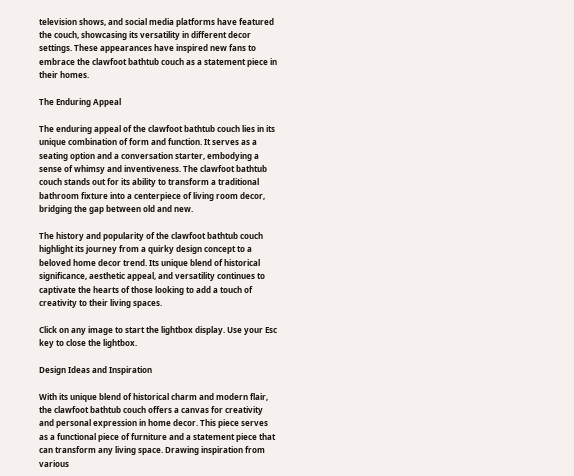television shows, and social media platforms have featured the couch, showcasing its versatility in different decor settings. These appearances have inspired new fans to embrace the clawfoot bathtub couch as a statement piece in their homes.

The Enduring Appeal

The enduring appeal of the clawfoot bathtub couch lies in its unique combination of form and function. It serves as a seating option and a conversation starter, embodying a sense of whimsy and inventiveness. The clawfoot bathtub couch stands out for its ability to transform a traditional bathroom fixture into a centerpiece of living room decor, bridging the gap between old and new.

The history and popularity of the clawfoot bathtub couch highlight its journey from a quirky design concept to a beloved home decor trend. Its unique blend of historical significance, aesthetic appeal, and versatility continues to captivate the hearts of those looking to add a touch of creativity to their living spaces.

Click on any image to start the lightbox display. Use your Esc key to close the lightbox.

Design Ideas and Inspiration

With its unique blend of historical charm and modern flair, the clawfoot bathtub couch offers a canvas for creativity and personal expression in home decor. This piece serves as a functional piece of furniture and a statement piece that can transform any living space. Drawing inspiration from various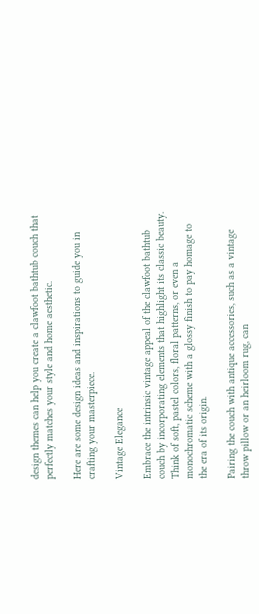design themes can help you create a clawfoot bathtub couch that perfectly matches your style and home aesthetic.

Here are some design ideas and inspirations to guide you in crafting your masterpiece.

Vintage Elegance

Embrace the intrinsic vintage appeal of the clawfoot bathtub couch by incorporating elements that highlight its classic beauty. Think of soft, pastel colors, floral patterns, or even a monochromatic scheme with a glossy finish to pay homage to the era of its origin.

Pairing the couch with antique accessories, such as a vintage throw pillow or an heirloom rug, can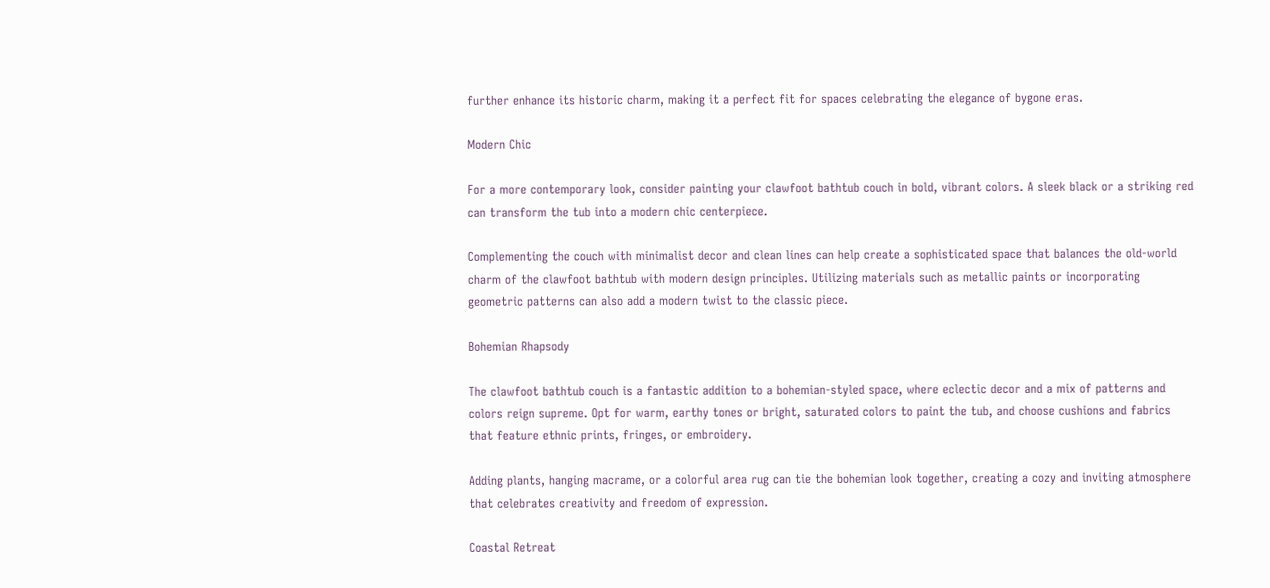further enhance its historic charm, making it a perfect fit for spaces celebrating the elegance of bygone eras.

Modern Chic

For a more contemporary look, consider painting your clawfoot bathtub couch in bold, vibrant colors. A sleek black or a striking red can transform the tub into a modern chic centerpiece.

Complementing the couch with minimalist decor and clean lines can help create a sophisticated space that balances the old-world charm of the clawfoot bathtub with modern design principles. Utilizing materials such as metallic paints or incorporating geometric patterns can also add a modern twist to the classic piece.

Bohemian Rhapsody

The clawfoot bathtub couch is a fantastic addition to a bohemian-styled space, where eclectic decor and a mix of patterns and colors reign supreme. Opt for warm, earthy tones or bright, saturated colors to paint the tub, and choose cushions and fabrics that feature ethnic prints, fringes, or embroidery.

Adding plants, hanging macrame, or a colorful area rug can tie the bohemian look together, creating a cozy and inviting atmosphere that celebrates creativity and freedom of expression.

Coastal Retreat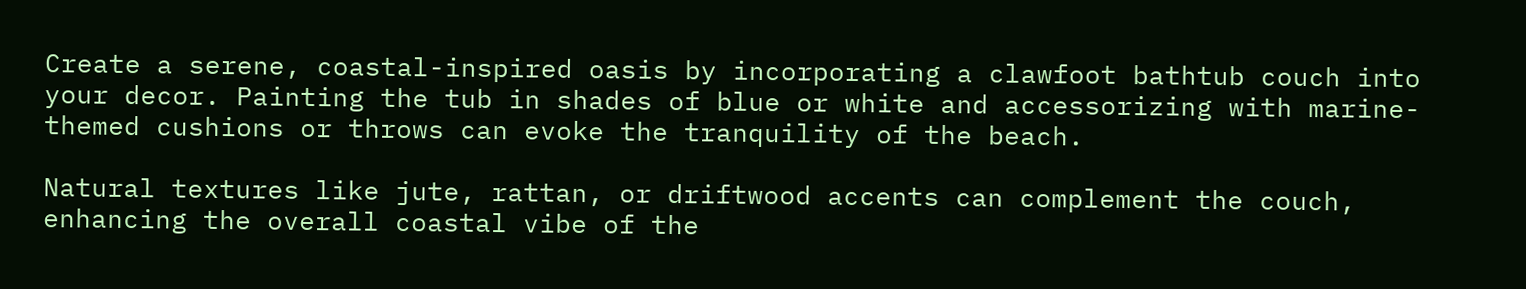Create a serene, coastal-inspired oasis by incorporating a clawfoot bathtub couch into your decor. Painting the tub in shades of blue or white and accessorizing with marine-themed cushions or throws can evoke the tranquility of the beach.

Natural textures like jute, rattan, or driftwood accents can complement the couch, enhancing the overall coastal vibe of the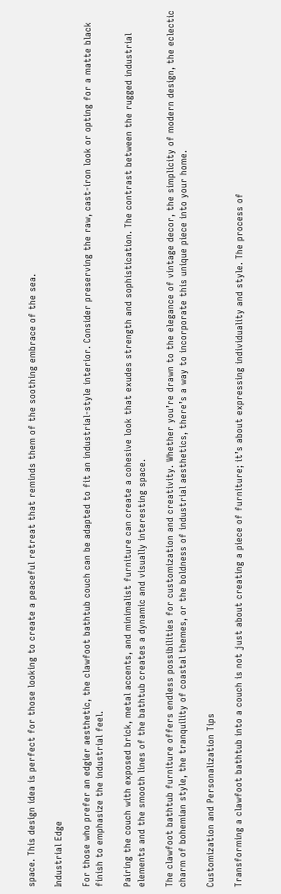space. This design idea is perfect for those looking to create a peaceful retreat that reminds them of the soothing embrace of the sea.

Industrial Edge

For those who prefer an edgier aesthetic, the clawfoot bathtub couch can be adapted to fit an industrial-style interior. Consider preserving the raw, cast-iron look or opting for a matte black finish to emphasize the industrial feel.

Pairing the couch with exposed brick, metal accents, and minimalist furniture can create a cohesive look that exudes strength and sophistication. The contrast between the rugged industrial elements and the smooth lines of the bathtub creates a dynamic and visually interesting space.

The clawfoot bathtub furniture offers endless possibilities for customization and creativity. Whether you’re drawn to the elegance of vintage decor, the simplicity of modern design, the eclectic charm of bohemian style, the tranquility of coastal themes, or the boldness of industrial aesthetics, there’s a way to incorporate this unique piece into your home.

Customization and Personalization Tips

Transforming a clawfoot bathtub into a couch is not just about creating a piece of furniture; it’s about expressing individuality and style. The process of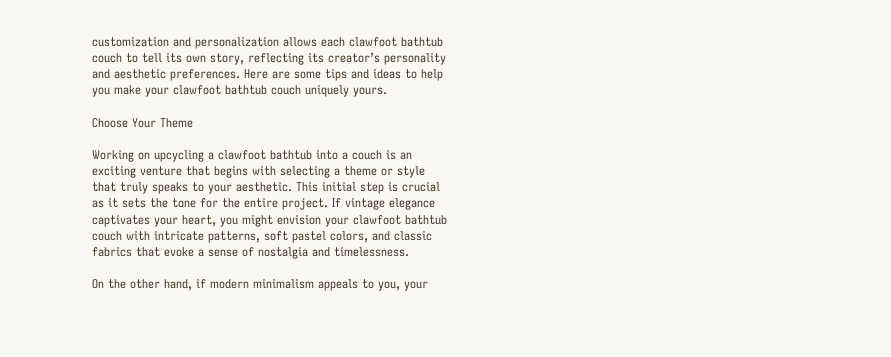customization and personalization allows each clawfoot bathtub couch to tell its own story, reflecting its creator’s personality and aesthetic preferences. Here are some tips and ideas to help you make your clawfoot bathtub couch uniquely yours.

Choose Your Theme

Working on upcycling a clawfoot bathtub into a couch is an exciting venture that begins with selecting a theme or style that truly speaks to your aesthetic. This initial step is crucial as it sets the tone for the entire project. If vintage elegance captivates your heart, you might envision your clawfoot bathtub couch with intricate patterns, soft pastel colors, and classic fabrics that evoke a sense of nostalgia and timelessness.

On the other hand, if modern minimalism appeals to you, your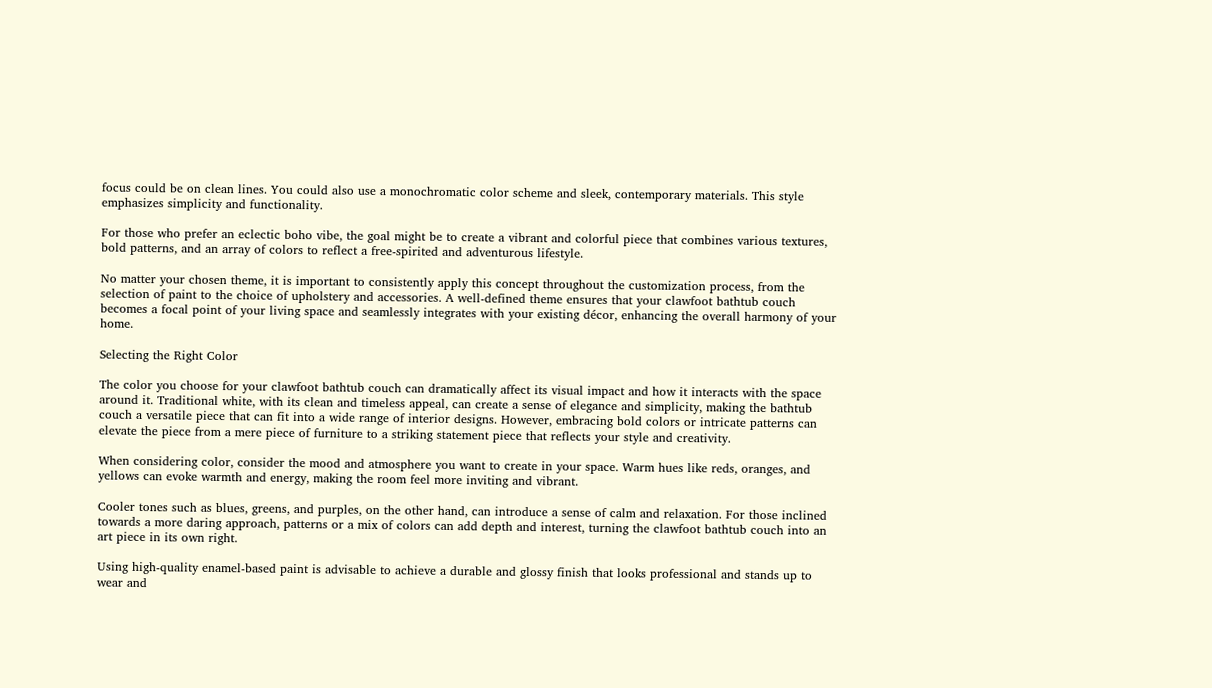focus could be on clean lines. You could also use a monochromatic color scheme and sleek, contemporary materials. This style emphasizes simplicity and functionality.

For those who prefer an eclectic boho vibe, the goal might be to create a vibrant and colorful piece that combines various textures, bold patterns, and an array of colors to reflect a free-spirited and adventurous lifestyle.

No matter your chosen theme, it is important to consistently apply this concept throughout the customization process, from the selection of paint to the choice of upholstery and accessories. A well-defined theme ensures that your clawfoot bathtub couch becomes a focal point of your living space and seamlessly integrates with your existing décor, enhancing the overall harmony of your home.

Selecting the Right Color

The color you choose for your clawfoot bathtub couch can dramatically affect its visual impact and how it interacts with the space around it. Traditional white, with its clean and timeless appeal, can create a sense of elegance and simplicity, making the bathtub couch a versatile piece that can fit into a wide range of interior designs. However, embracing bold colors or intricate patterns can elevate the piece from a mere piece of furniture to a striking statement piece that reflects your style and creativity.

When considering color, consider the mood and atmosphere you want to create in your space. Warm hues like reds, oranges, and yellows can evoke warmth and energy, making the room feel more inviting and vibrant.

Cooler tones such as blues, greens, and purples, on the other hand, can introduce a sense of calm and relaxation. For those inclined towards a more daring approach, patterns or a mix of colors can add depth and interest, turning the clawfoot bathtub couch into an art piece in its own right.

Using high-quality enamel-based paint is advisable to achieve a durable and glossy finish that looks professional and stands up to wear and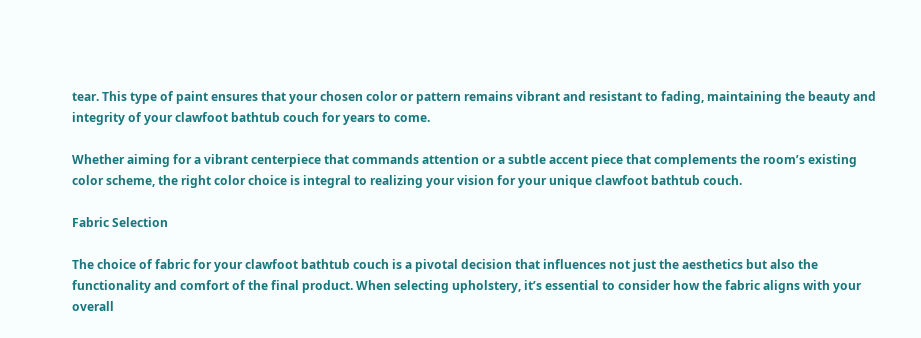tear. This type of paint ensures that your chosen color or pattern remains vibrant and resistant to fading, maintaining the beauty and integrity of your clawfoot bathtub couch for years to come.

Whether aiming for a vibrant centerpiece that commands attention or a subtle accent piece that complements the room’s existing color scheme, the right color choice is integral to realizing your vision for your unique clawfoot bathtub couch.

Fabric Selection

The choice of fabric for your clawfoot bathtub couch is a pivotal decision that influences not just the aesthetics but also the functionality and comfort of the final product. When selecting upholstery, it’s essential to consider how the fabric aligns with your overall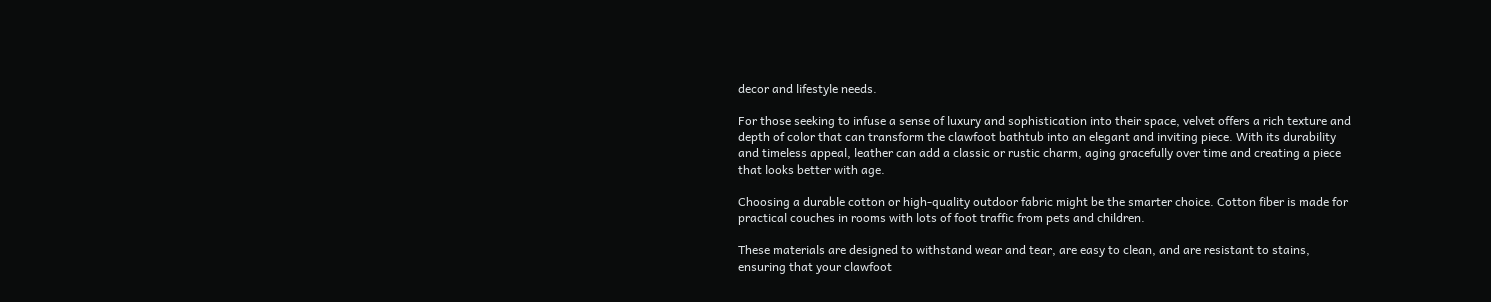decor and lifestyle needs.

For those seeking to infuse a sense of luxury and sophistication into their space, velvet offers a rich texture and depth of color that can transform the clawfoot bathtub into an elegant and inviting piece. With its durability and timeless appeal, leather can add a classic or rustic charm, aging gracefully over time and creating a piece that looks better with age.

Choosing a durable cotton or high-quality outdoor fabric might be the smarter choice. Cotton fiber is made for practical couches in rooms with lots of foot traffic from pets and children.

These materials are designed to withstand wear and tear, are easy to clean, and are resistant to stains, ensuring that your clawfoot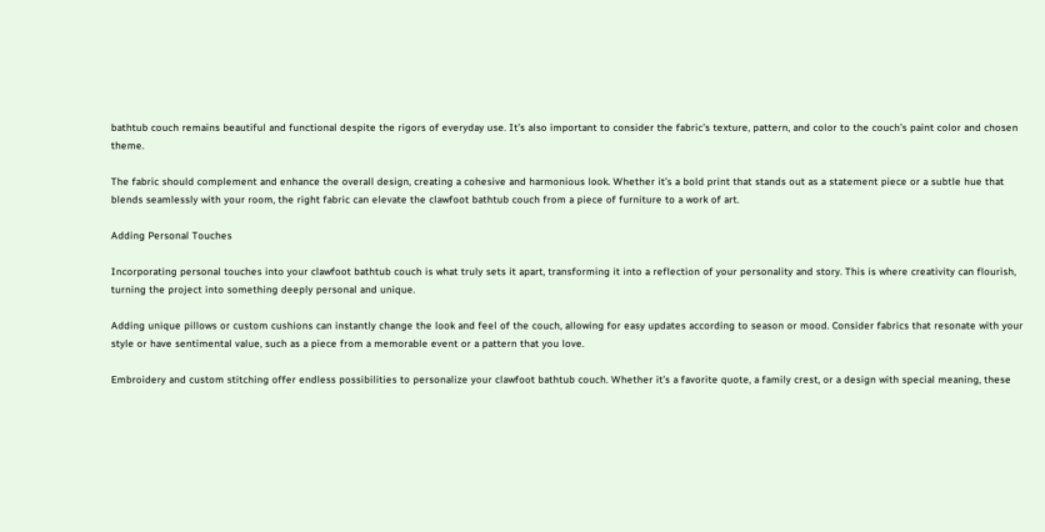bathtub couch remains beautiful and functional despite the rigors of everyday use. It’s also important to consider the fabric’s texture, pattern, and color to the couch’s paint color and chosen theme.

The fabric should complement and enhance the overall design, creating a cohesive and harmonious look. Whether it’s a bold print that stands out as a statement piece or a subtle hue that blends seamlessly with your room, the right fabric can elevate the clawfoot bathtub couch from a piece of furniture to a work of art.

Adding Personal Touches

Incorporating personal touches into your clawfoot bathtub couch is what truly sets it apart, transforming it into a reflection of your personality and story. This is where creativity can flourish, turning the project into something deeply personal and unique.

Adding unique pillows or custom cushions can instantly change the look and feel of the couch, allowing for easy updates according to season or mood. Consider fabrics that resonate with your style or have sentimental value, such as a piece from a memorable event or a pattern that you love.

Embroidery and custom stitching offer endless possibilities to personalize your clawfoot bathtub couch. Whether it’s a favorite quote, a family crest, or a design with special meaning, these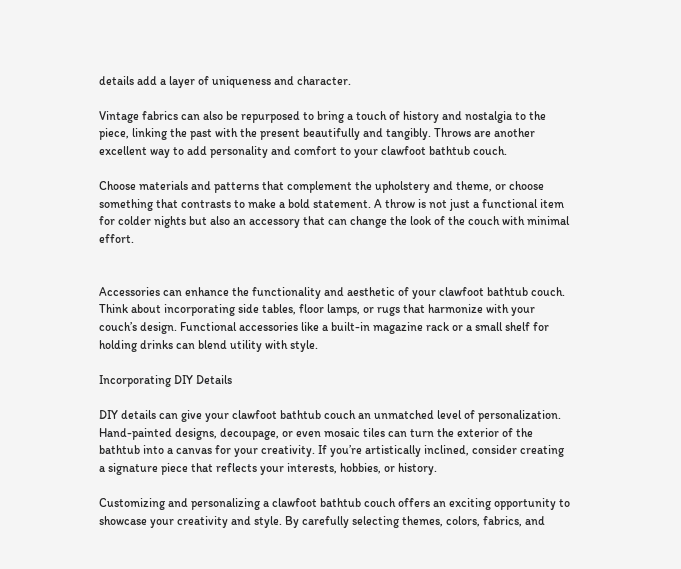details add a layer of uniqueness and character.

Vintage fabrics can also be repurposed to bring a touch of history and nostalgia to the piece, linking the past with the present beautifully and tangibly. Throws are another excellent way to add personality and comfort to your clawfoot bathtub couch.

Choose materials and patterns that complement the upholstery and theme, or choose something that contrasts to make a bold statement. A throw is not just a functional item for colder nights but also an accessory that can change the look of the couch with minimal effort.


Accessories can enhance the functionality and aesthetic of your clawfoot bathtub couch. Think about incorporating side tables, floor lamps, or rugs that harmonize with your couch’s design. Functional accessories like a built-in magazine rack or a small shelf for holding drinks can blend utility with style.

Incorporating DIY Details

DIY details can give your clawfoot bathtub couch an unmatched level of personalization. Hand-painted designs, decoupage, or even mosaic tiles can turn the exterior of the bathtub into a canvas for your creativity. If you’re artistically inclined, consider creating a signature piece that reflects your interests, hobbies, or history.

Customizing and personalizing a clawfoot bathtub couch offers an exciting opportunity to showcase your creativity and style. By carefully selecting themes, colors, fabrics, and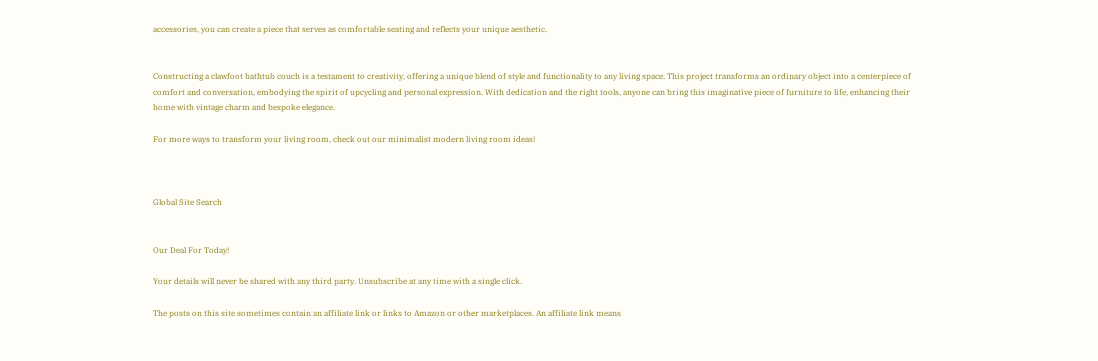accessories, you can create a piece that serves as comfortable seating and reflects your unique aesthetic.


Constructing a clawfoot bathtub couch is a testament to creativity, offering a unique blend of style and functionality to any living space. This project transforms an ordinary object into a centerpiece of comfort and conversation, embodying the spirit of upcycling and personal expression. With dedication and the right tools, anyone can bring this imaginative piece of furniture to life, enhancing their home with vintage charm and bespoke elegance.

For more ways to transform your living room, check out our minimalist modern living room ideas!



Global Site Search


Our Deal For Today!

Your details will never be shared with any third party. Unsubscribe at any time with a single click.

The posts on this site sometimes contain an affiliate link or links to Amazon or other marketplaces. An affiliate link means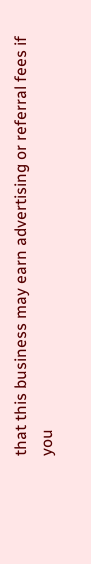that this business may earn advertising or referral fees if you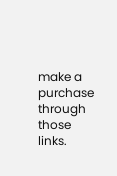make a purchase through those links.